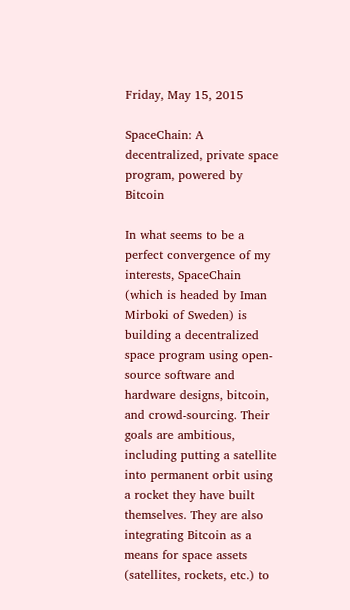Friday, May 15, 2015

SpaceChain: A decentralized, private space program, powered by Bitcoin

In what seems to be a perfect convergence of my interests, SpaceChain (which is headed by Iman Mirboki of Sweden) is building a decentralized space program using open-source software and hardware designs, bitcoin, and crowd-sourcing. Their goals are ambitious, including putting a satellite into permanent orbit using a rocket they have built themselves. They are also integrating Bitcoin as a means for space assets (satellites, rockets, etc.) to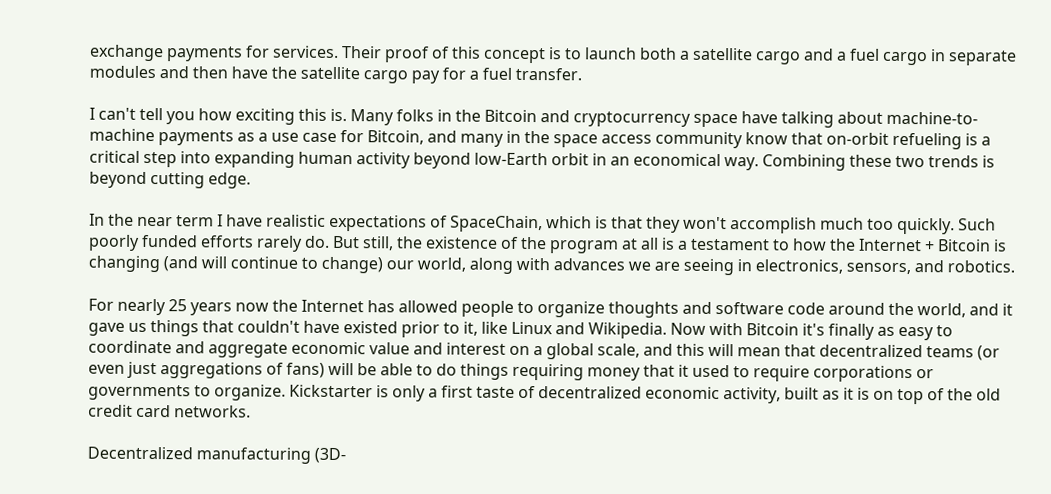exchange payments for services. Their proof of this concept is to launch both a satellite cargo and a fuel cargo in separate modules and then have the satellite cargo pay for a fuel transfer.

I can't tell you how exciting this is. Many folks in the Bitcoin and cryptocurrency space have talking about machine-to-machine payments as a use case for Bitcoin, and many in the space access community know that on-orbit refueling is a critical step into expanding human activity beyond low-Earth orbit in an economical way. Combining these two trends is beyond cutting edge.

In the near term I have realistic expectations of SpaceChain, which is that they won't accomplish much too quickly. Such poorly funded efforts rarely do. But still, the existence of the program at all is a testament to how the Internet + Bitcoin is changing (and will continue to change) our world, along with advances we are seeing in electronics, sensors, and robotics.

For nearly 25 years now the Internet has allowed people to organize thoughts and software code around the world, and it gave us things that couldn't have existed prior to it, like Linux and Wikipedia. Now with Bitcoin it's finally as easy to coordinate and aggregate economic value and interest on a global scale, and this will mean that decentralized teams (or even just aggregations of fans) will be able to do things requiring money that it used to require corporations or governments to organize. Kickstarter is only a first taste of decentralized economic activity, built as it is on top of the old credit card networks.

Decentralized manufacturing (3D-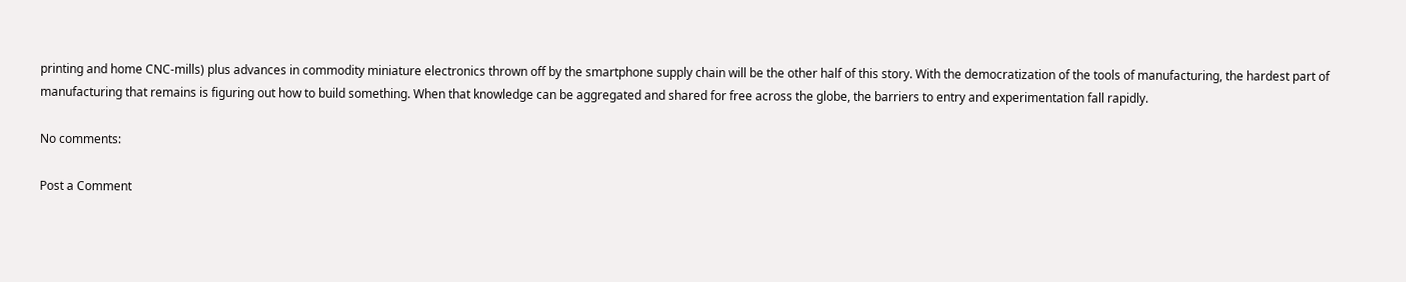printing and home CNC-mills) plus advances in commodity miniature electronics thrown off by the smartphone supply chain will be the other half of this story. With the democratization of the tools of manufacturing, the hardest part of manufacturing that remains is figuring out how to build something. When that knowledge can be aggregated and shared for free across the globe, the barriers to entry and experimentation fall rapidly.

No comments:

Post a Comment